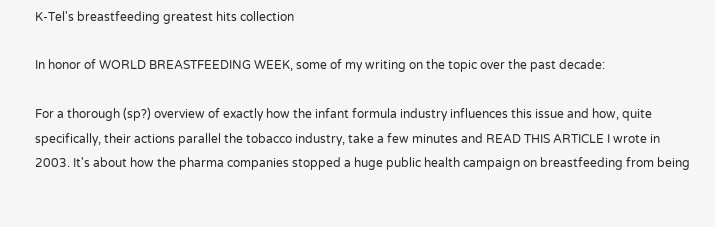K-Tel's breastfeeding greatest hits collection

In honor of WORLD BREASTFEEDING WEEK, some of my writing on the topic over the past decade:

For a thorough (sp?) overview of exactly how the infant formula industry influences this issue and how, quite specifically, their actions parallel the tobacco industry, take a few minutes and READ THIS ARTICLE I wrote in 2003. It's about how the pharma companies stopped a huge public health campaign on breastfeeding from being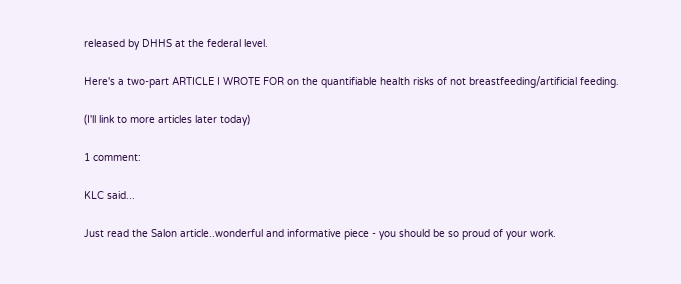released by DHHS at the federal level.

Here's a two-part ARTICLE I WROTE FOR on the quantifiable health risks of not breastfeeding/artificial feeding.

(I'll link to more articles later today)

1 comment:

KLC said...

Just read the Salon article..wonderful and informative piece - you should be so proud of your work.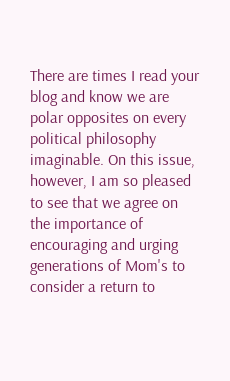There are times I read your blog and know we are polar opposites on every political philosophy imaginable. On this issue, however, I am so pleased to see that we agree on the importance of encouraging and urging generations of Mom's to consider a return to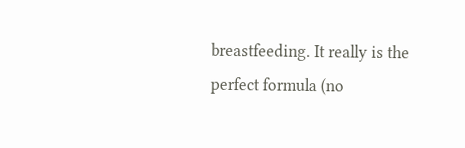breastfeeding. It really is the perfect formula (no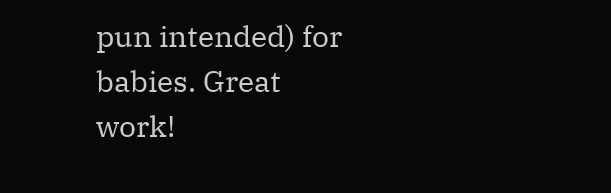pun intended) for babies. Great work!